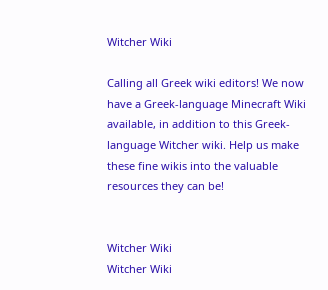Witcher Wiki

Calling all Greek wiki editors! We now have a Greek-language Minecraft Wiki available, in addition to this Greek-language Witcher wiki. Help us make these fine wikis into the valuable resources they can be!


Witcher Wiki
Witcher Wiki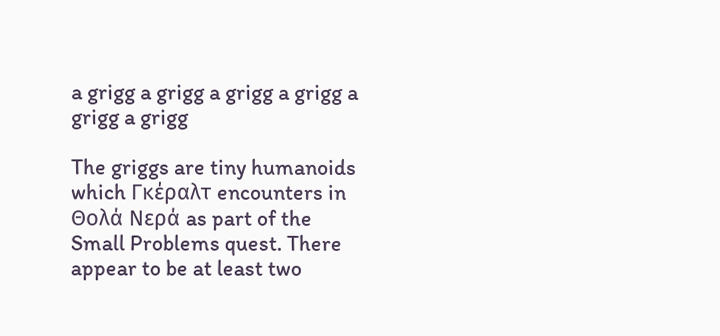a grigg a grigg a grigg a grigg a grigg a grigg

The griggs are tiny humanoids which Γκέραλτ encounters in Θολά Νερά as part of the Small Problems quest. There appear to be at least two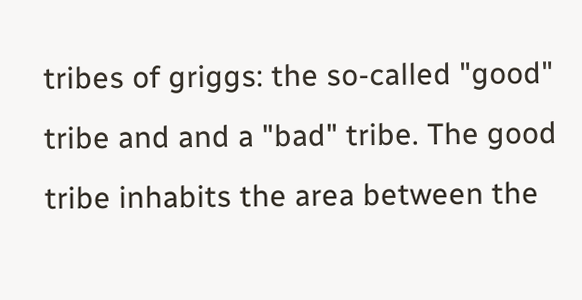tribes of griggs: the so-called "good" tribe and and a "bad" tribe. The good tribe inhabits the area between the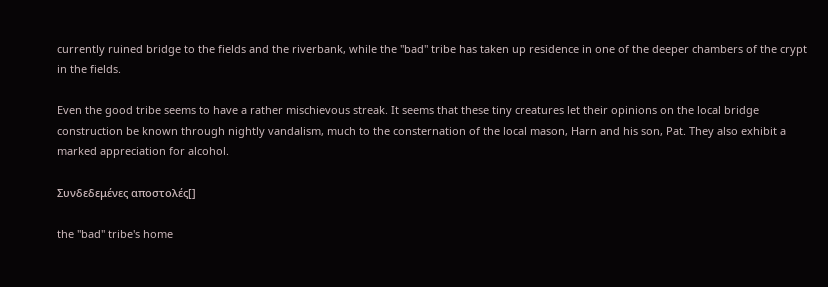currently ruined bridge to the fields and the riverbank, while the "bad" tribe has taken up residence in one of the deeper chambers of the crypt in the fields.

Even the good tribe seems to have a rather mischievous streak. It seems that these tiny creatures let their opinions on the local bridge construction be known through nightly vandalism, much to the consternation of the local mason, Harn and his son, Pat. They also exhibit a marked appreciation for alcohol.

Συνδεδεμένες αποστολές[]

the "bad" tribe's home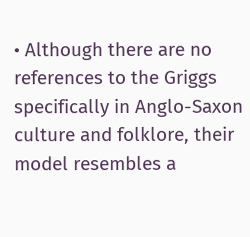• Although there are no references to the Griggs specifically in Anglo-Saxon culture and folklore, their model resembles a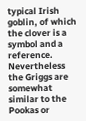typical Irish goblin, of which the clover is a symbol and a reference. Nevertheless the Griggs are somewhat similar to the Pookas or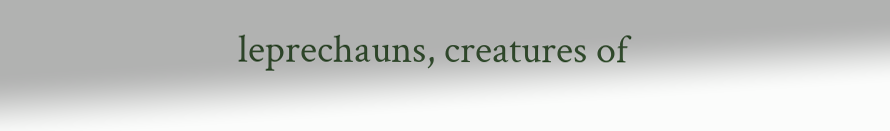leprechauns, creatures of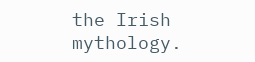the Irish mythology.